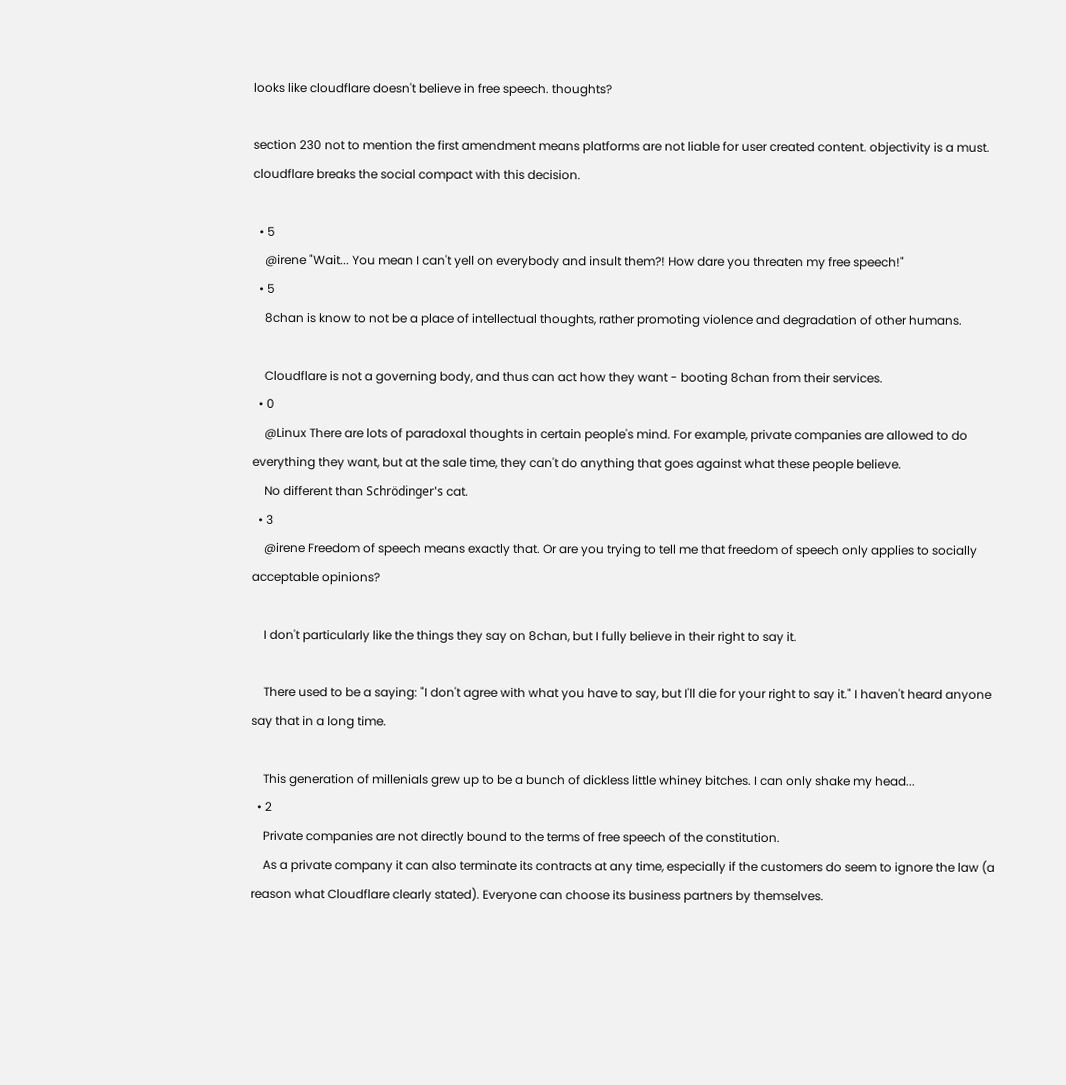looks like cloudflare doesn't believe in free speech. thoughts?

section 230 not to mention the first amendment means platforms are not liable for user created content. objectivity is a must. cloudflare breaks the social compact with this decision.

  • 5
    @irene "Wait... You mean I can't yell on everybody and insult them?! How dare you threaten my free speech!"
  • 5
    8chan is know to not be a place of intellectual thoughts, rather promoting violence and degradation of other humans.

    Cloudflare is not a governing body, and thus can act how they want - booting 8chan from their services.
  • 0
    @Linux There are lots of paradoxal thoughts in certain people's mind. For example, private companies are allowed to do everything they want, but at the sale time, they can't do anything that goes against what these people believe.
    No different than Schrödinger's cat.
  • 3
    @irene Freedom of speech means exactly that. Or are you trying to tell me that freedom of speech only applies to socially acceptable opinions?

    I don't particularly like the things they say on 8chan, but I fully believe in their right to say it.

    There used to be a saying: "I don't agree with what you have to say, but I'll die for your right to say it." I haven't heard anyone say that in a long time.

    This generation of millenials grew up to be a bunch of dickless little whiney bitches. I can only shake my head...
  • 2
    Private companies are not directly bound to the terms of free speech of the constitution.
    As a private company it can also terminate its contracts at any time, especially if the customers do seem to ignore the law (a reason what Cloudflare clearly stated). Everyone can choose its business partners by themselves.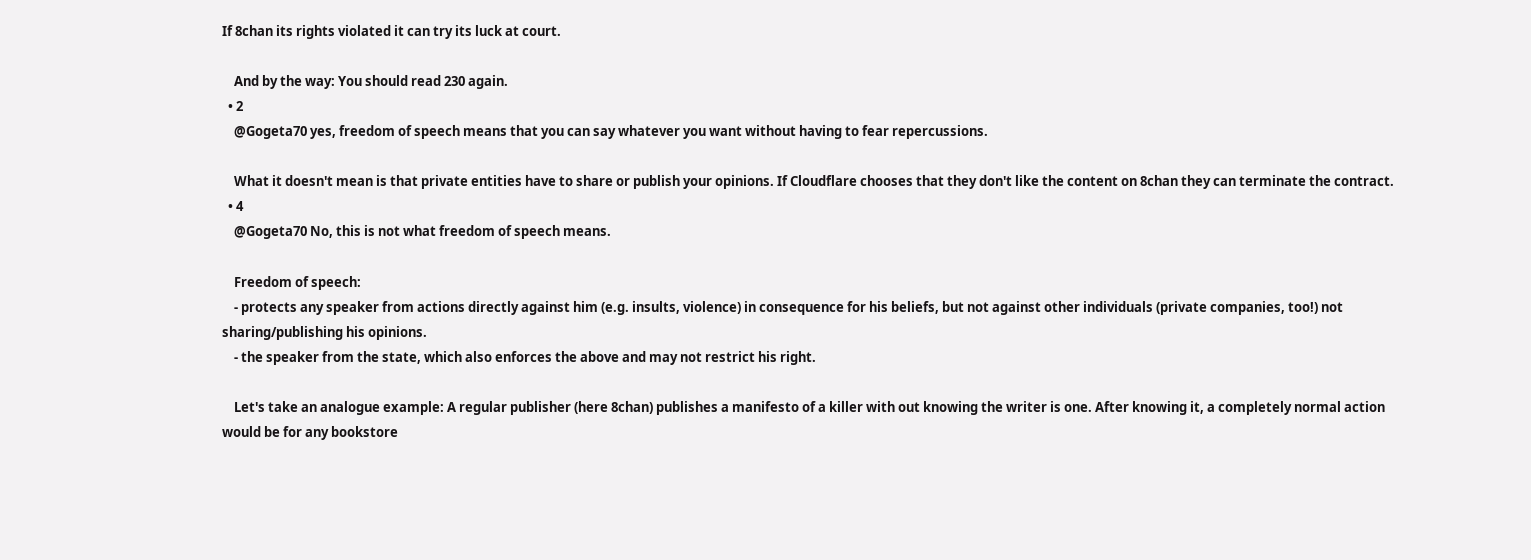If 8chan its rights violated it can try its luck at court.

    And by the way: You should read 230 again.
  • 2
    @Gogeta70 yes, freedom of speech means that you can say whatever you want without having to fear repercussions.

    What it doesn't mean is that private entities have to share or publish your opinions. If Cloudflare chooses that they don't like the content on 8chan they can terminate the contract.
  • 4
    @Gogeta70 No, this is not what freedom of speech means.

    Freedom of speech:
    - protects any speaker from actions directly against him (e.g. insults, violence) in consequence for his beliefs, but not against other individuals (private companies, too!) not sharing/publishing his opinions.
    - the speaker from the state, which also enforces the above and may not restrict his right.

    Let's take an analogue example: A regular publisher (here 8chan) publishes a manifesto of a killer with out knowing the writer is one. After knowing it, a completely normal action would be for any bookstore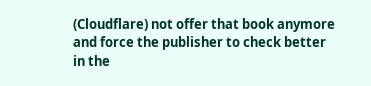(Cloudflare) not offer that book anymore and force the publisher to check better in the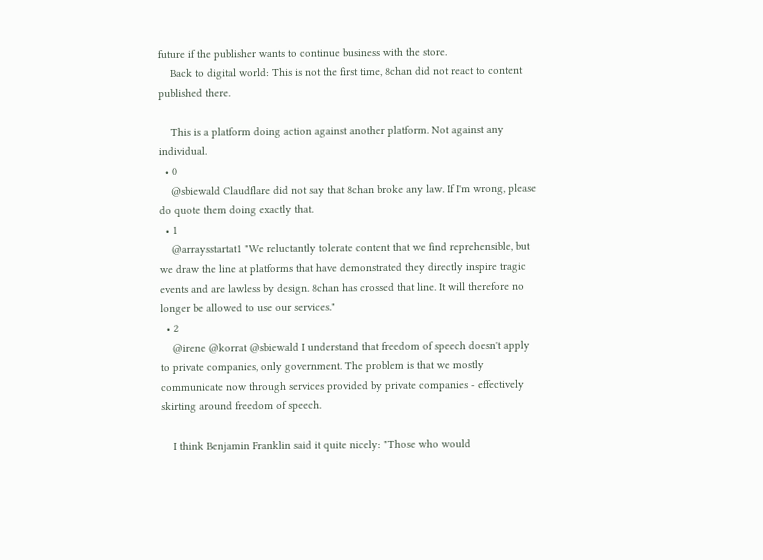future if the publisher wants to continue business with the store.
    Back to digital world: This is not the first time, 8chan did not react to content published there.

    This is a platform doing action against another platform. Not against any individual.
  • 0
    @sbiewald Claudflare did not say that 8chan broke any law. If I'm wrong, please do quote them doing exactly that.
  • 1
    @arraysstartat1 "We reluctantly tolerate content that we find reprehensible, but we draw the line at platforms that have demonstrated they directly inspire tragic events and are lawless by design. 8chan has crossed that line. It will therefore no longer be allowed to use our services."
  • 2
    @irene @korrat @sbiewald I understand that freedom of speech doesn't apply to private companies, only government. The problem is that we mostly communicate now through services provided by private companies - effectively skirting around freedom of speech.

    I think Benjamin Franklin said it quite nicely: "Those who would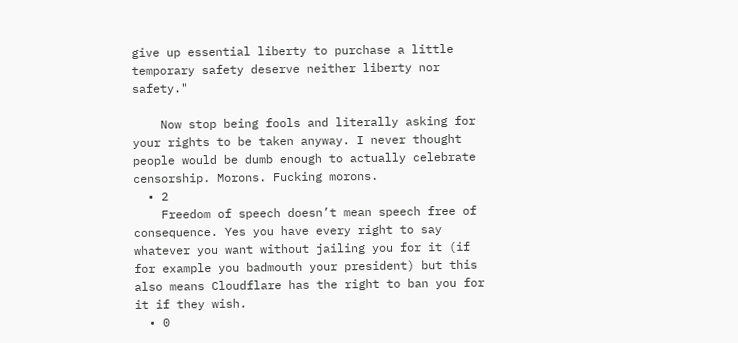give up essential liberty to purchase a little temporary safety deserve neither liberty nor safety."

    Now stop being fools and literally asking for your rights to be taken anyway. I never thought people would be dumb enough to actually celebrate censorship. Morons. Fucking morons.
  • 2
    Freedom of speech doesn’t mean speech free of consequence. Yes you have every right to say whatever you want without jailing you for it (if for example you badmouth your president) but this also means Cloudflare has the right to ban you for it if they wish.
  • 0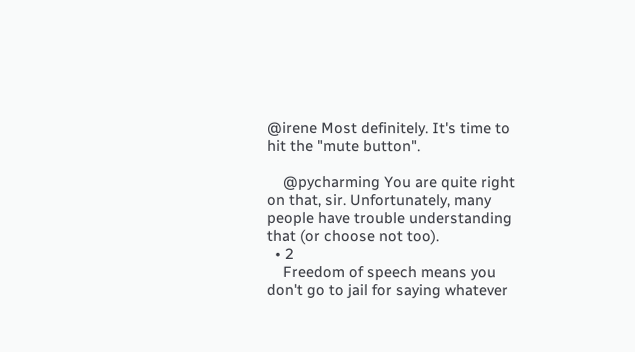@irene Most definitely. It's time to hit the "mute button".

    @pycharming You are quite right on that, sir. Unfortunately, many people have trouble understanding that (or choose not too).
  • 2
    Freedom of speech means you don't go to jail for saying whatever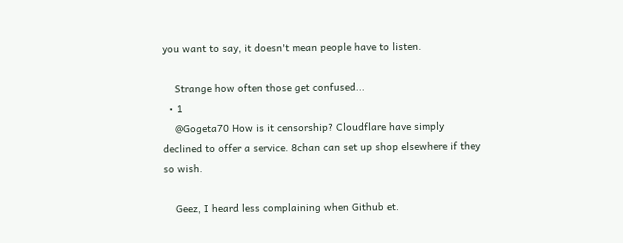you want to say, it doesn't mean people have to listen.

    Strange how often those get confused...
  • 1
    @Gogeta70 How is it censorship? Cloudflare have simply declined to offer a service. 8chan can set up shop elsewhere if they so wish.

    Geez, I heard less complaining when Github et.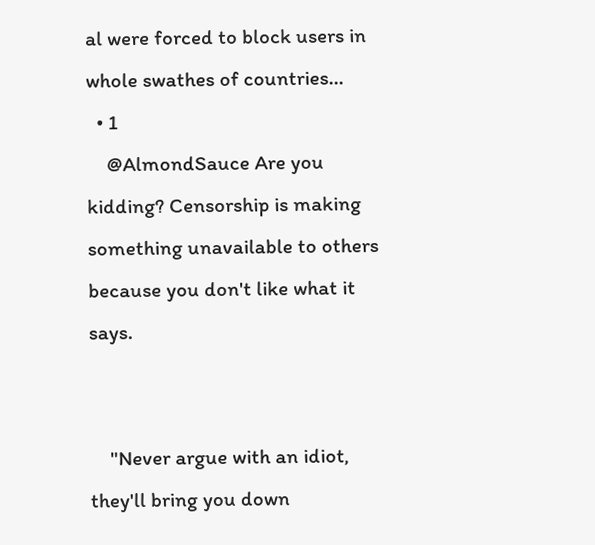al were forced to block users in whole swathes of countries...
  • 1
    @AlmondSauce Are you kidding? Censorship is making something unavailable to others because you don't like what it says.


    "Never argue with an idiot, they'll bring you down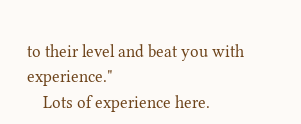to their level and beat you with experience."
    Lots of experience here.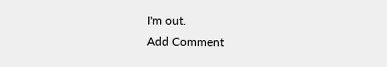I'm out.
Add Comment